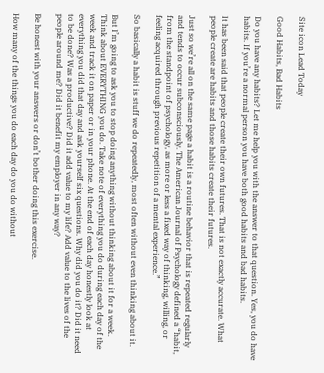Site icon Lead Today

Good Habits, Bad Habits

Do you have any habits? Let me help you with the answer to that question. Yes, you do have habits. If you’re a normal person you have both good habits and bad habits.

It has been said that people create their own futures. That is not exactly accurate. What people create are habits and those habits create their futures.

Just so we’re all on the same page a habit is a routine behavior that is repeated regularly and tends to occur subconsciously. The American Journal of Psychology defined a “habit, from the standpoint of psychology, as more or less a fixed way of thinking, willing, or feeling acquired through previous repetition of a mental experience.”

So basically a habit is stuff we do repeatedly, most often without even thinking about it.

But I’m going to ask you to stop doing anything without thinking about it for a week. Think about EVERYTHING you do. Take note of everything you do during each day of the week and track it on paper or in your phone. At the end of each day honestly look at everything you did that day and ask yourself six questions. Why did you do it? Did it need to be done? Was a productive? Did it add value to my life? Add value to the lives of the people around me? Did it benefit my employer in any way?

Be honest with your answers or don’t bother doing this exercise.

How many of the things you do each day do you do without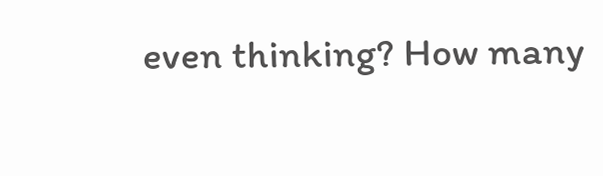even thinking? How many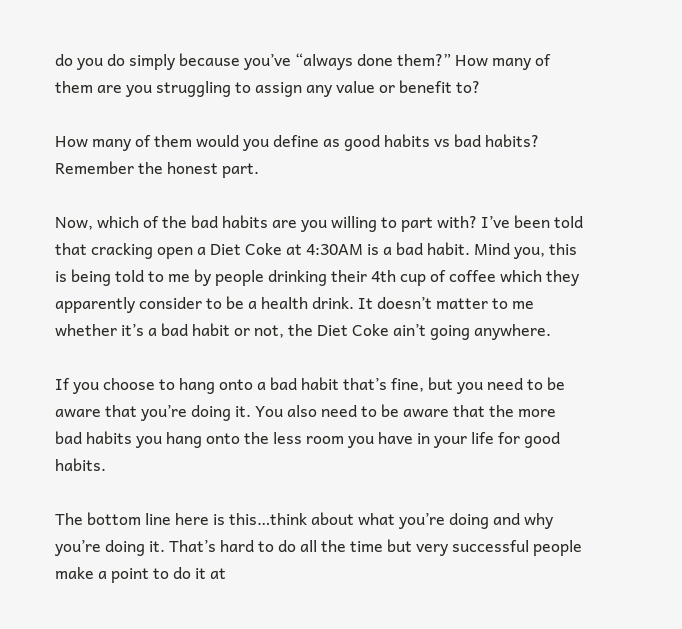do you do simply because you’ve “always done them?” How many of them are you struggling to assign any value or benefit to?

How many of them would you define as good habits vs bad habits? Remember the honest part.

Now, which of the bad habits are you willing to part with? I’ve been told that cracking open a Diet Coke at 4:30AM is a bad habit. Mind you, this is being told to me by people drinking their 4th cup of coffee which they apparently consider to be a health drink. It doesn’t matter to me whether it’s a bad habit or not, the Diet Coke ain’t going anywhere.

If you choose to hang onto a bad habit that’s fine, but you need to be aware that you’re doing it. You also need to be aware that the more bad habits you hang onto the less room you have in your life for good habits.

The bottom line here is this…think about what you’re doing and why you’re doing it. That’s hard to do all the time but very successful people make a point to do it at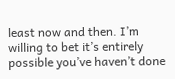least now and then. I’m willing to bet it’s entirely possible you’ve haven’t done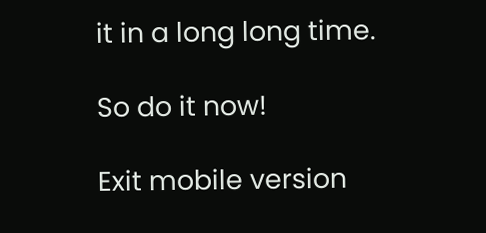it in a long long time.

So do it now!

Exit mobile version